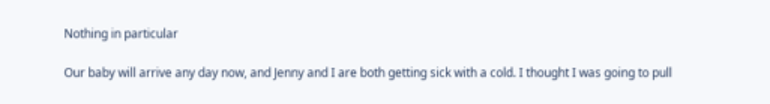Nothing in particular

Our baby will arrive any day now, and Jenny and I are both getting sick with a cold. I thought I was going to pull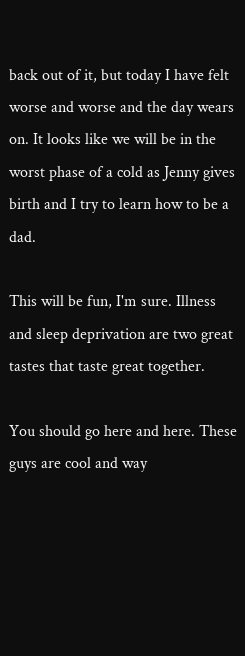back out of it, but today I have felt worse and worse and the day wears on. It looks like we will be in the worst phase of a cold as Jenny gives birth and I try to learn how to be a dad.

This will be fun, I'm sure. Illness and sleep deprivation are two great tastes that taste great together.

You should go here and here. These guys are cool and way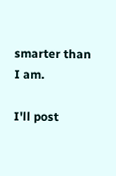smarter than I am.

I'll post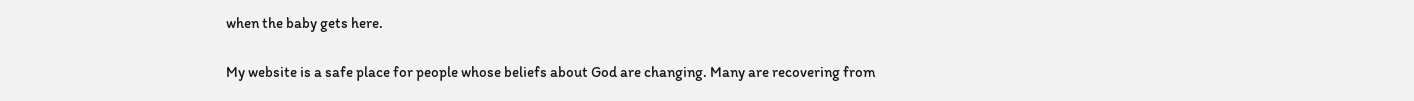when the baby gets here.

My website is a safe place for people whose beliefs about God are changing. Many are recovering from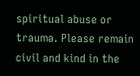spiritual abuse or trauma. Please remain civil and kind in the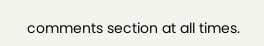comments section at all times.